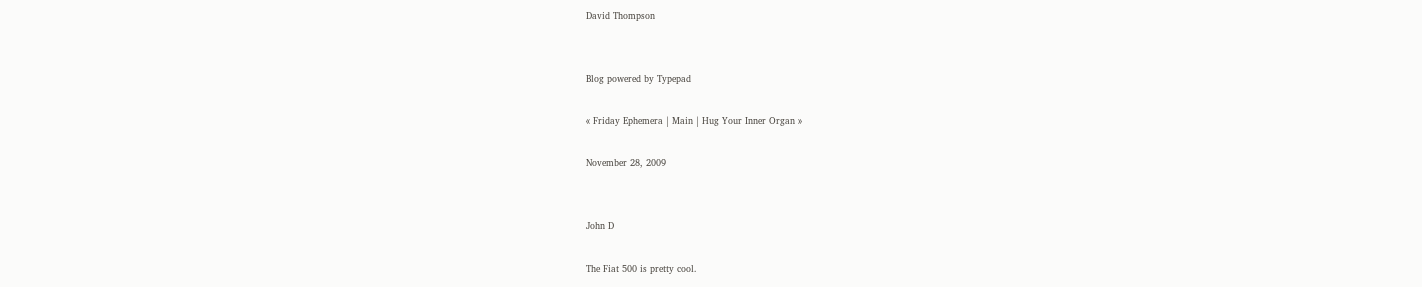David Thompson


Blog powered by Typepad

« Friday Ephemera | Main | Hug Your Inner Organ »

November 28, 2009


John D

The Fiat 500 is pretty cool.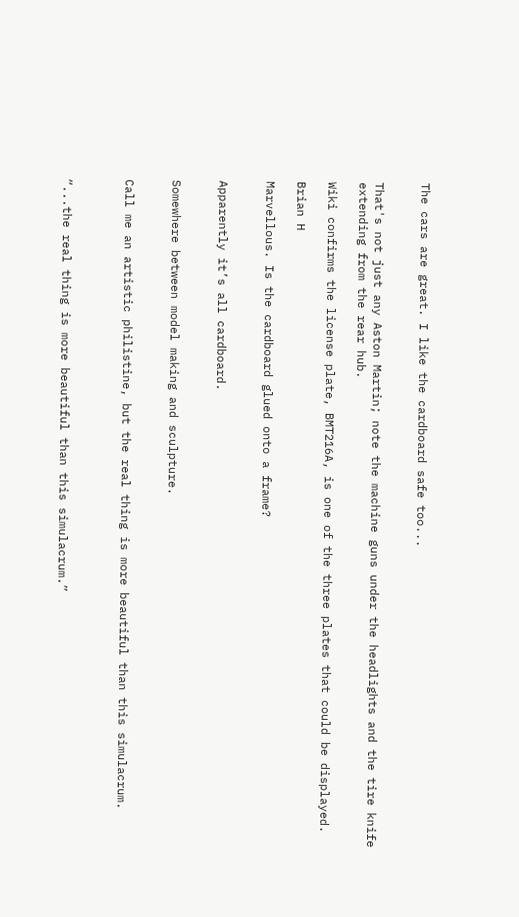The cars are great. I like the cardboard safe too...


That's not just any Aston Martin; note the machine guns under the headlights and the tire knife extending from the rear hub.

Wiki confirms the license plate, BMT216A, is one of the three plates that could be displayed.

Brian H

Marvellous. Is the cardboard glued onto a frame?


Apparently it’s all cardboard.


Somewhere between model making and sculpture.


Call me an artistic philistine, but the real thing is more beautiful than this simulacrum.



“...the real thing is more beautiful than this simulacrum.”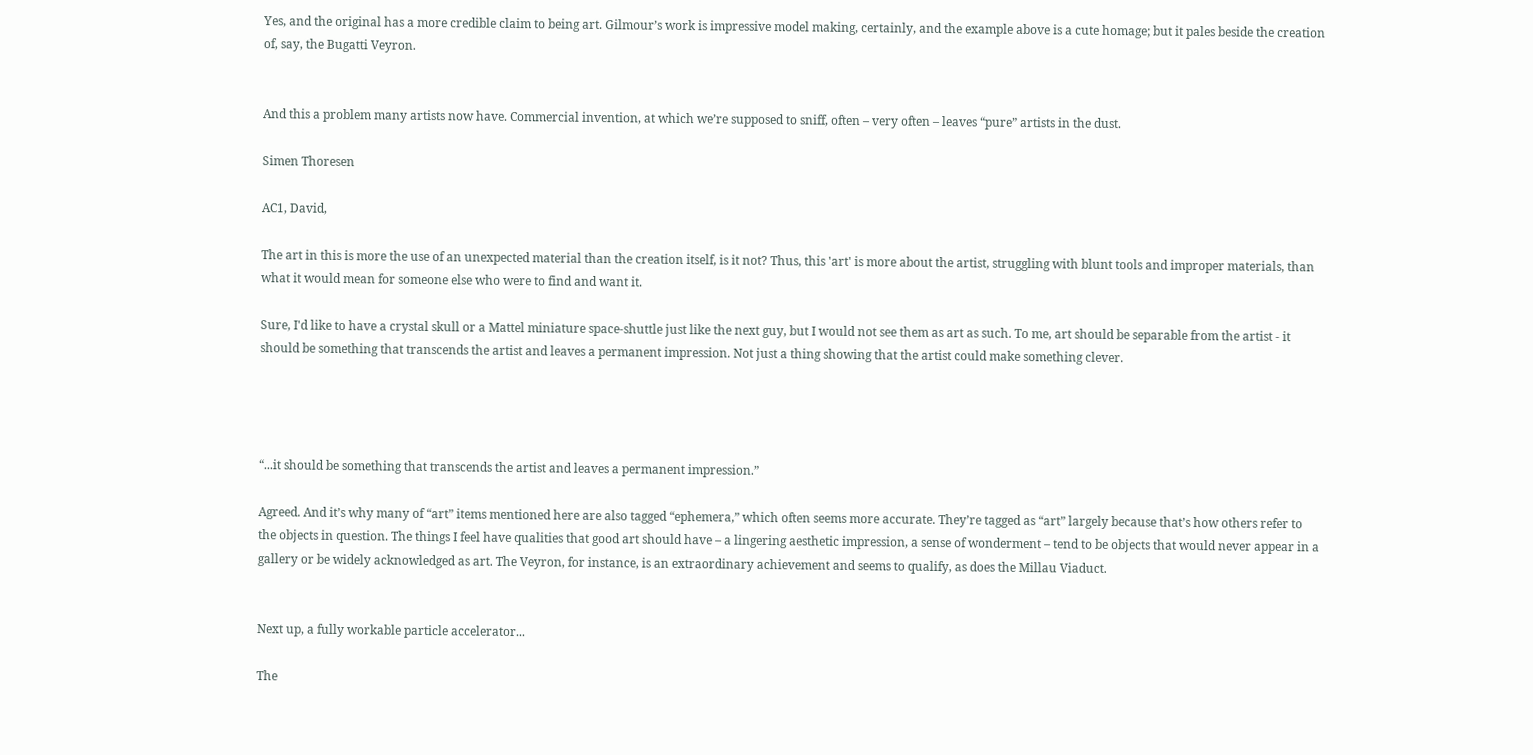Yes, and the original has a more credible claim to being art. Gilmour’s work is impressive model making, certainly, and the example above is a cute homage; but it pales beside the creation of, say, the Bugatti Veyron.


And this a problem many artists now have. Commercial invention, at which we’re supposed to sniff, often – very often – leaves “pure” artists in the dust.

Simen Thoresen

AC1, David,

The art in this is more the use of an unexpected material than the creation itself, is it not? Thus, this 'art' is more about the artist, struggling with blunt tools and improper materials, than what it would mean for someone else who were to find and want it.

Sure, I'd like to have a crystal skull or a Mattel miniature space-shuttle just like the next guy, but I would not see them as art as such. To me, art should be separable from the artist - it should be something that transcends the artist and leaves a permanent impression. Not just a thing showing that the artist could make something clever.




“...it should be something that transcends the artist and leaves a permanent impression.”

Agreed. And it’s why many of “art” items mentioned here are also tagged “ephemera,” which often seems more accurate. They’re tagged as “art” largely because that’s how others refer to the objects in question. The things I feel have qualities that good art should have – a lingering aesthetic impression, a sense of wonderment – tend to be objects that would never appear in a gallery or be widely acknowledged as art. The Veyron, for instance, is an extraordinary achievement and seems to qualify, as does the Millau Viaduct.


Next up, a fully workable particle accelerator...

The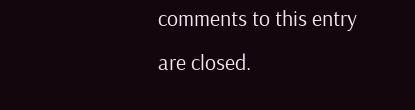comments to this entry are closed.